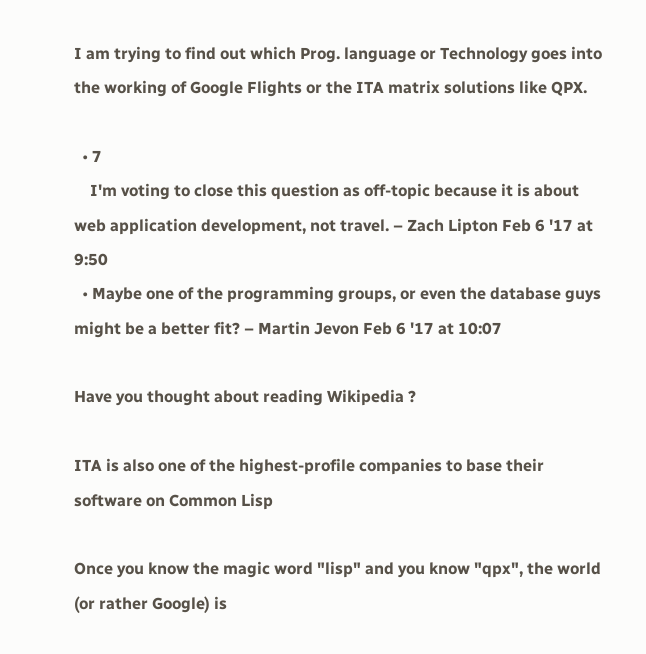I am trying to find out which Prog. language or Technology goes into the working of Google Flights or the ITA matrix solutions like QPX.

  • 7
    I'm voting to close this question as off-topic because it is about web application development, not travel. – Zach Lipton Feb 6 '17 at 9:50
  • Maybe one of the programming groups, or even the database guys might be a better fit? – Martin Jevon Feb 6 '17 at 10:07

Have you thought about reading Wikipedia ?

ITA is also one of the highest-profile companies to base their software on Common Lisp

Once you know the magic word "lisp" and you know "qpx", the world (or rather Google) is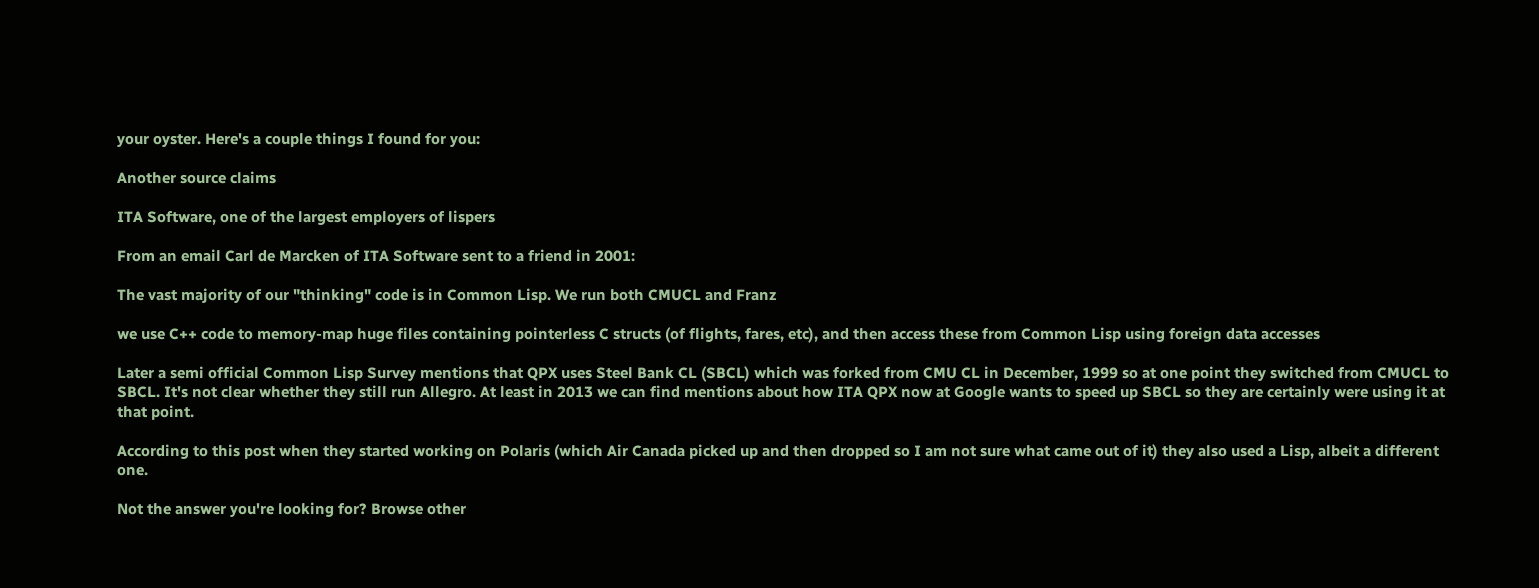your oyster. Here's a couple things I found for you:

Another source claims

ITA Software, one of the largest employers of lispers

From an email Carl de Marcken of ITA Software sent to a friend in 2001:

The vast majority of our "thinking" code is in Common Lisp. We run both CMUCL and Franz

we use C++ code to memory-map huge files containing pointerless C structs (of flights, fares, etc), and then access these from Common Lisp using foreign data accesses

Later a semi official Common Lisp Survey mentions that QPX uses Steel Bank CL (SBCL) which was forked from CMU CL in December, 1999 so at one point they switched from CMUCL to SBCL. It's not clear whether they still run Allegro. At least in 2013 we can find mentions about how ITA QPX now at Google wants to speed up SBCL so they are certainly were using it at that point.

According to this post when they started working on Polaris (which Air Canada picked up and then dropped so I am not sure what came out of it) they also used a Lisp, albeit a different one.

Not the answer you're looking for? Browse other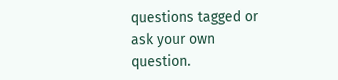questions tagged or ask your own question.